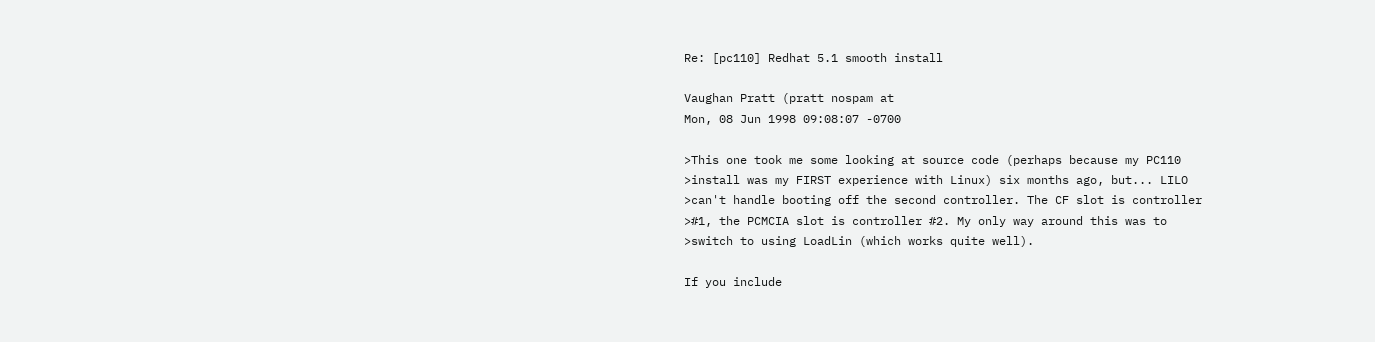Re: [pc110] Redhat 5.1 smooth install

Vaughan Pratt (pratt nospam at
Mon, 08 Jun 1998 09:08:07 -0700

>This one took me some looking at source code (perhaps because my PC110
>install was my FIRST experience with Linux) six months ago, but... LILO
>can't handle booting off the second controller. The CF slot is controller
>#1, the PCMCIA slot is controller #2. My only way around this was to
>switch to using LoadLin (which works quite well).

If you include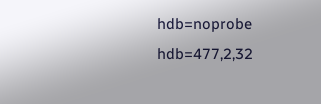hdb=noprobe hdb=477,2,32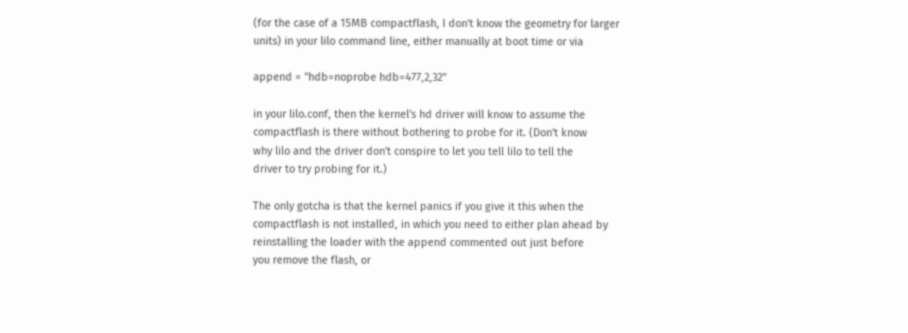(for the case of a 15MB compactflash, I don't know the geometry for larger
units) in your lilo command line, either manually at boot time or via

append = "hdb=noprobe hdb=477,2,32"

in your lilo.conf, then the kernel's hd driver will know to assume the
compactflash is there without bothering to probe for it. (Don't know
why lilo and the driver don't conspire to let you tell lilo to tell the
driver to try probing for it.)

The only gotcha is that the kernel panics if you give it this when the
compactflash is not installed, in which you need to either plan ahead by
reinstalling the loader with the append commented out just before
you remove the flash, or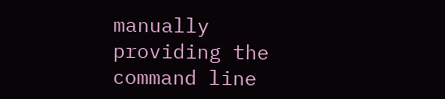manually providing the command line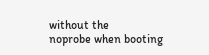without the
noprobe when booting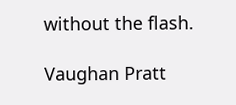without the flash.

Vaughan Pratt